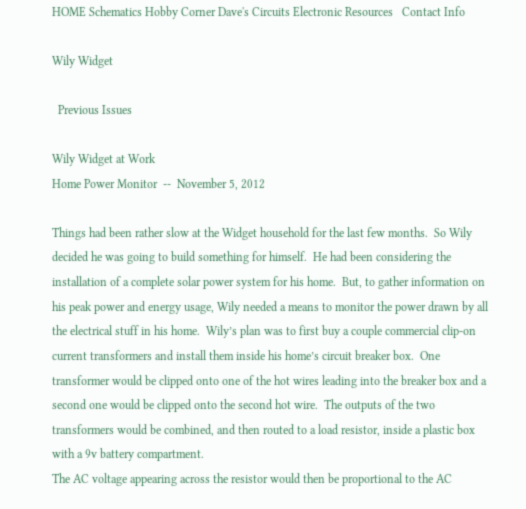HOME Schematics Hobby Corner Dave's Circuits Electronic Resources   Contact Info

Wily Widget

  Previous Issues

Wily Widget at Work
Home Power Monitor  --  November 5, 2012

Things had been rather slow at the Widget household for the last few months.  So Wily decided he was going to build something for himself.  He had been considering the installation of a complete solar power system for his home.  But, to gather information on his peak power and energy usage, Wily needed a means to monitor the power drawn by all the electrical stuff in his home.  Wily’s plan was to first buy a couple commercial clip-on current transformers and install them inside his home’s circuit breaker box.  One transformer would be clipped onto one of the hot wires leading into the breaker box and a second one would be clipped onto the second hot wire.  The outputs of the two transformers would be combined, and then routed to a load resistor, inside a plastic box with a 9v battery compartment.
The AC voltage appearing across the resistor would then be proportional to the AC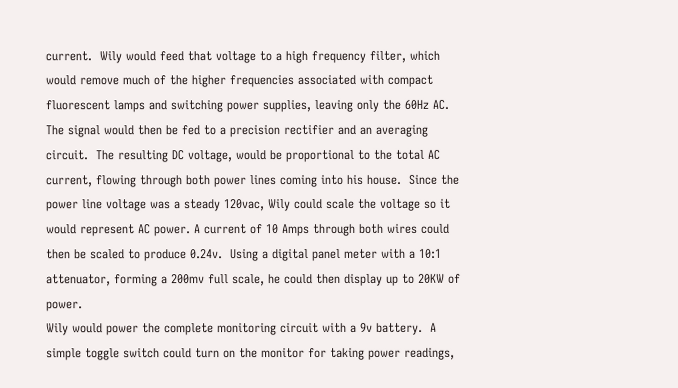current.  Wily would feed that voltage to a high frequency filter, which would remove much of the higher frequencies associated with compact fluorescent lamps and switching power supplies, leaving only the 60Hz AC.  The signal would then be fed to a precision rectifier and an averaging circuit.  The resulting DC voltage, would be proportional to the total AC current, flowing through both power lines coming into his house.  Since the power line voltage was a steady 120vac, Wily could scale the voltage so it would represent AC power. A current of 10 Amps through both wires could then be scaled to produce 0.24v.  Using a digital panel meter with a 10:1 attenuator, forming a 200mv full scale, he could then display up to 20KW of power.
Wily would power the complete monitoring circuit with a 9v battery.  A simple toggle switch could turn on the monitor for taking power readings,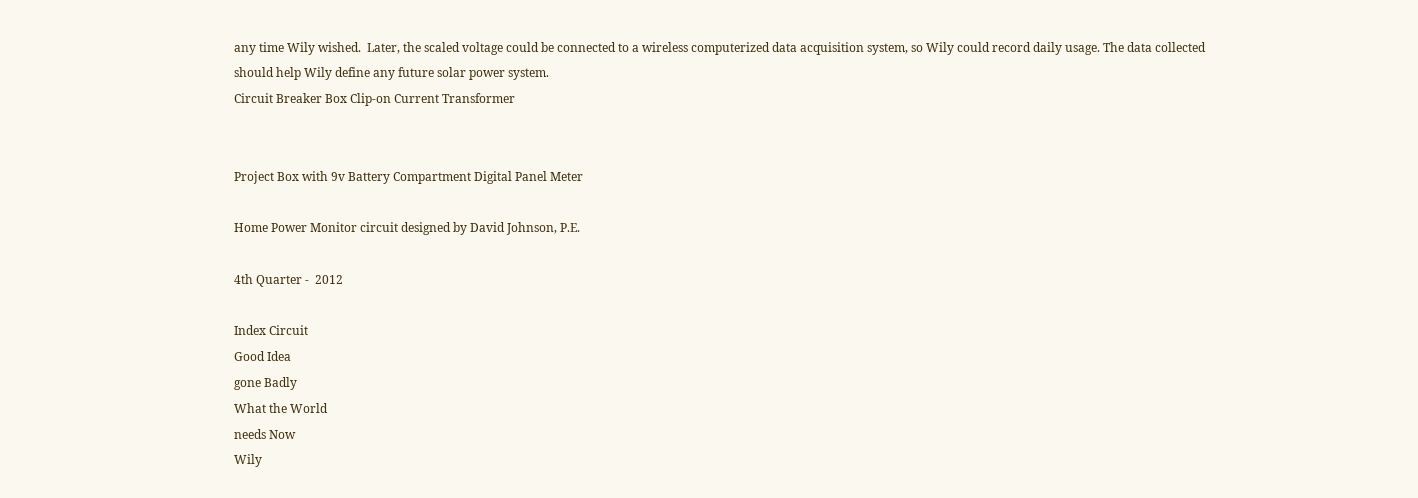any time Wily wished.  Later, the scaled voltage could be connected to a wireless computerized data acquisition system, so Wily could record daily usage. The data collected should help Wily define any future solar power system.
Circuit Breaker Box Clip-on Current Transformer


Project Box with 9v Battery Compartment Digital Panel Meter

Home Power Monitor circuit designed by David Johnson, P.E.

4th Quarter -  2012

Index Circuit
Good Idea
gone Badly
What the World
needs Now
Wily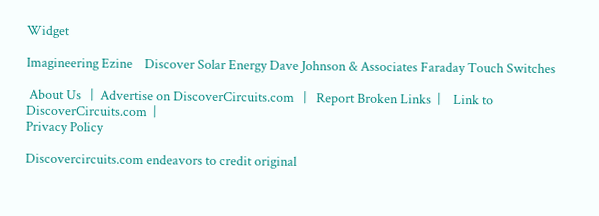Widget

Imagineering Ezine    Discover Solar Energy Dave Johnson & Associates Faraday Touch Switches

 About Us   |  Advertise on DiscoverCircuits.com   |   Report Broken Links  |    Link to DiscoverCircuits.com  |
Privacy Policy

Discovercircuits.com endeavors to credit original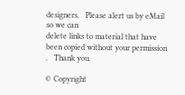designers.   Please alert us by eMail so we can
delete links to material that have been copied without your permission
.   Thank you.

© Copyright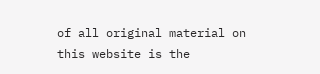of all original material on this website is the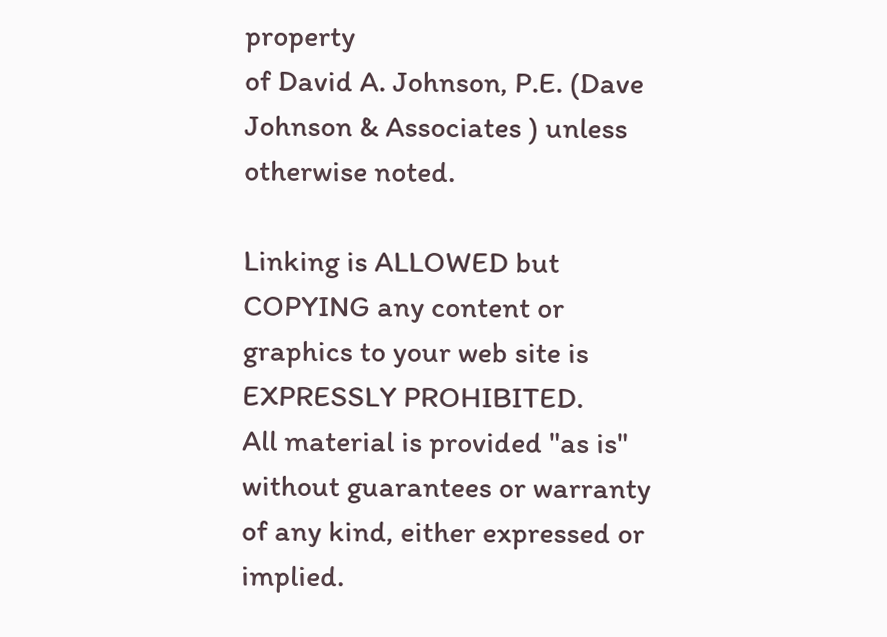property
of David A. Johnson, P.E. (Dave Johnson & Associates ) unless otherwise noted.

Linking is ALLOWED but COPYING any content or graphics to your web site is EXPRESSLY PROHIBITED.
All material is provided "as is" without guarantees or warranty of any kind, either expressed or implied.